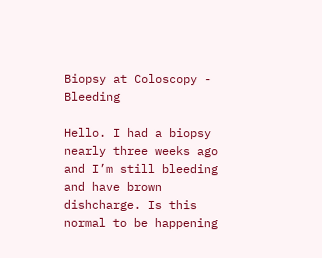Biopsy at Coloscopy - Bleeding

Hello. I had a biopsy nearly three weeks ago and I’m still bleeding and have brown dishcharge. Is this normal to be happening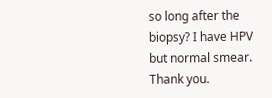so long after the biopsy? I have HPV but normal smear. Thank you.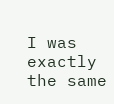I was exactly the same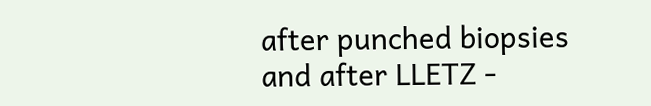after punched biopsies and after LLETZ -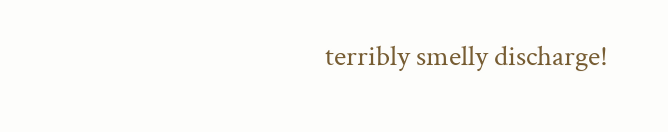terribly smelly discharge!